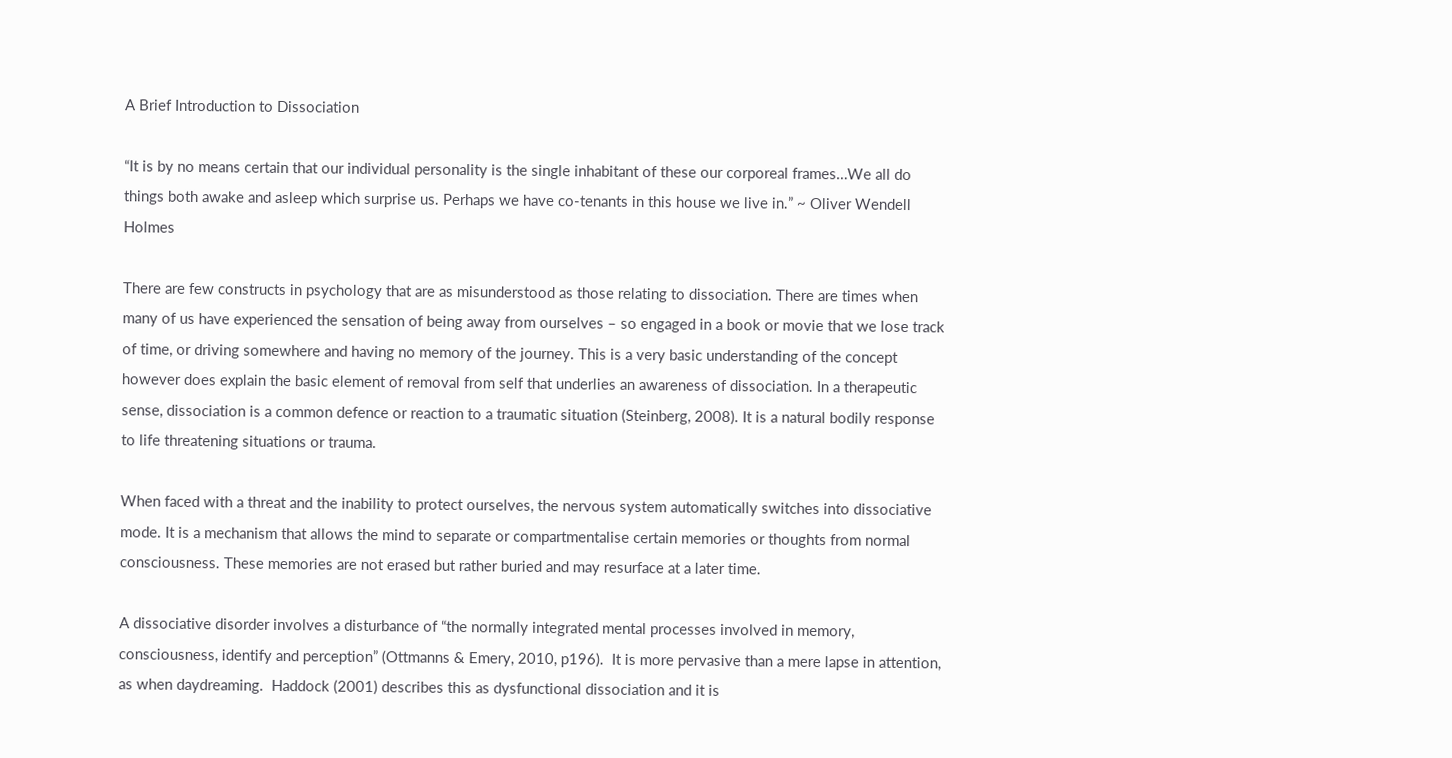A Brief Introduction to Dissociation

“It is by no means certain that our individual personality is the single inhabitant of these our corporeal frames…We all do things both awake and asleep which surprise us. Perhaps we have co-tenants in this house we live in.” ~ Oliver Wendell Holmes

There are few constructs in psychology that are as misunderstood as those relating to dissociation. There are times when many of us have experienced the sensation of being away from ourselves – so engaged in a book or movie that we lose track of time, or driving somewhere and having no memory of the journey. This is a very basic understanding of the concept however does explain the basic element of removal from self that underlies an awareness of dissociation. In a therapeutic sense, dissociation is a common defence or reaction to a traumatic situation (Steinberg, 2008). It is a natural bodily response to life threatening situations or trauma.

When faced with a threat and the inability to protect ourselves, the nervous system automatically switches into dissociative mode. It is a mechanism that allows the mind to separate or compartmentalise certain memories or thoughts from normal consciousness. These memories are not erased but rather buried and may resurface at a later time.

A dissociative disorder involves a disturbance of “the normally integrated mental processes involved in memory, consciousness, identify and perception” (Ottmanns & Emery, 2010, p196).  It is more pervasive than a mere lapse in attention, as when daydreaming.  Haddock (2001) describes this as dysfunctional dissociation and it is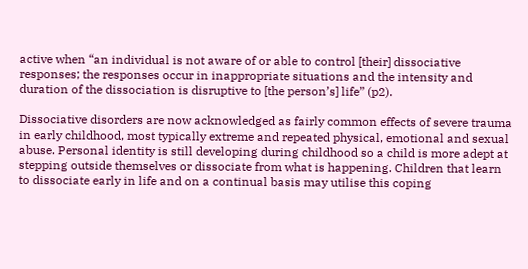active when “an individual is not aware of or able to control [their] dissociative responses; the responses occur in inappropriate situations and the intensity and duration of the dissociation is disruptive to [the person’s] life” (p2).

Dissociative disorders are now acknowledged as fairly common effects of severe trauma in early childhood, most typically extreme and repeated physical, emotional and sexual abuse. Personal identity is still developing during childhood so a child is more adept at stepping outside themselves or dissociate from what is happening. Children that learn to dissociate early in life and on a continual basis may utilise this coping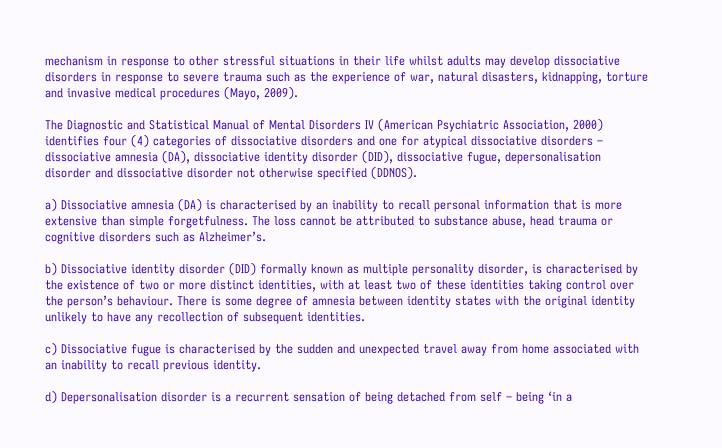mechanism in response to other stressful situations in their life whilst adults may develop dissociative disorders in response to severe trauma such as the experience of war, natural disasters, kidnapping, torture and invasive medical procedures (Mayo, 2009).

The Diagnostic and Statistical Manual of Mental Disorders IV (American Psychiatric Association, 2000) identifies four (4) categories of dissociative disorders and one for atypical dissociative disorders – dissociative amnesia (DA), dissociative identity disorder (DID), dissociative fugue, depersonalisation disorder and dissociative disorder not otherwise specified (DDNOS).

a) Dissociative amnesia (DA) is characterised by an inability to recall personal information that is more extensive than simple forgetfulness. The loss cannot be attributed to substance abuse, head trauma or cognitive disorders such as Alzheimer’s.

b) Dissociative identity disorder (DID) formally known as multiple personality disorder, is characterised by the existence of two or more distinct identities, with at least two of these identities taking control over the person’s behaviour. There is some degree of amnesia between identity states with the original identity unlikely to have any recollection of subsequent identities.

c) Dissociative fugue is characterised by the sudden and unexpected travel away from home associated with an inability to recall previous identity.

d) Depersonalisation disorder is a recurrent sensation of being detached from self – being ‘in a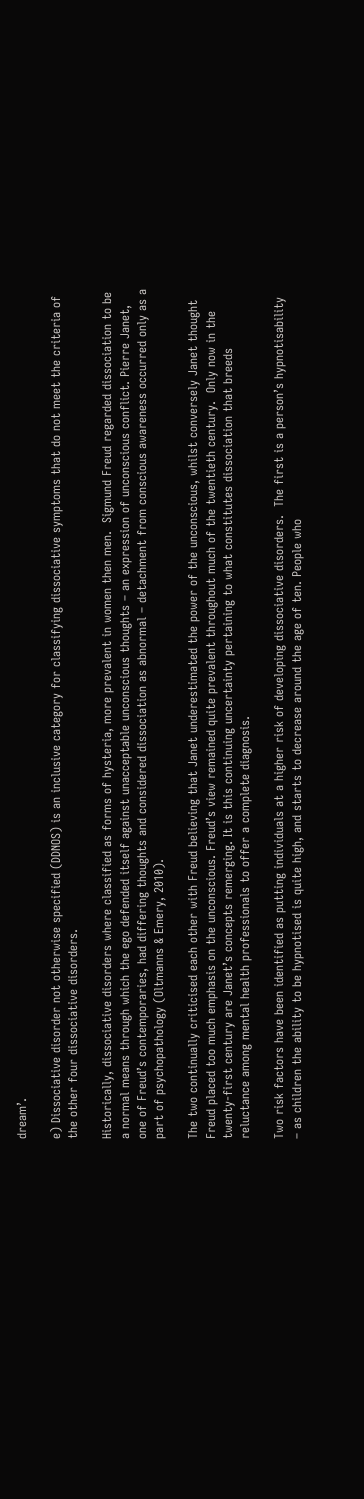dream’.

e) Dissociative disorder not otherwise specified (DDNOS) is an inclusive category for classifying dissociative symptoms that do not meet the criteria of the other four dissociative disorders.

Historically, dissociative disorders where classified as forms of hysteria, more prevalent in women then men.  Sigmund Freud regarded dissociation to be a normal means through which the ego defended itself against unacceptable unconscious thoughts – an expression of unconscious conflict. Pierre Janet, one of Freud’s contemporaries, had differing thoughts and considered dissociation as abnormal – detachment from conscious awareness occurred only as a part of psychopathology (Oltmanns & Emery, 2010).

The two continually criticised each other with Freud believing that Janet underestimated the power of the unconscious, whilst conversely Janet thought Freud placed too much emphasis on the unconscious. Freud’s view remained quite prevalent throughout much of the twentieth century.  Only now in the twenty-first century are Janet’s concepts remerging. It is this continuing uncertainty pertaining to what constitutes dissociation that breeds reluctance among mental health professionals to offer a complete diagnosis.

Two risk factors have been identified as putting individuals at a higher risk of developing dissociative disorders.  The first is a person’s hypnotisability – as children the ability to be hypnotised is quite high, and starts to decrease around the age of ten. People who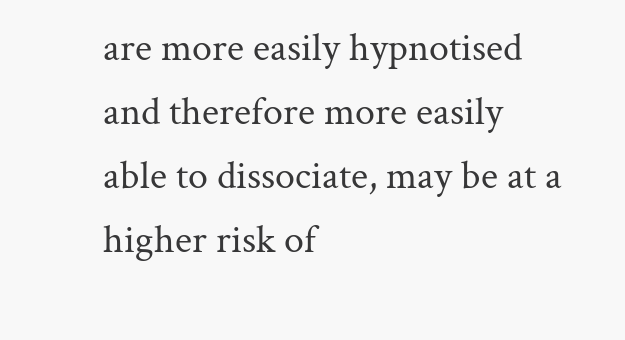are more easily hypnotised and therefore more easily able to dissociate, may be at a higher risk of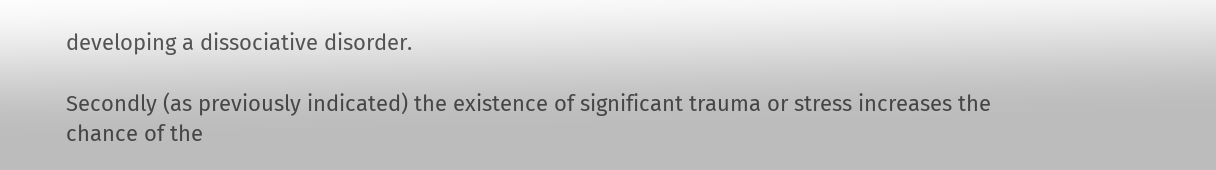developing a dissociative disorder.

Secondly (as previously indicated) the existence of significant trauma or stress increases the chance of the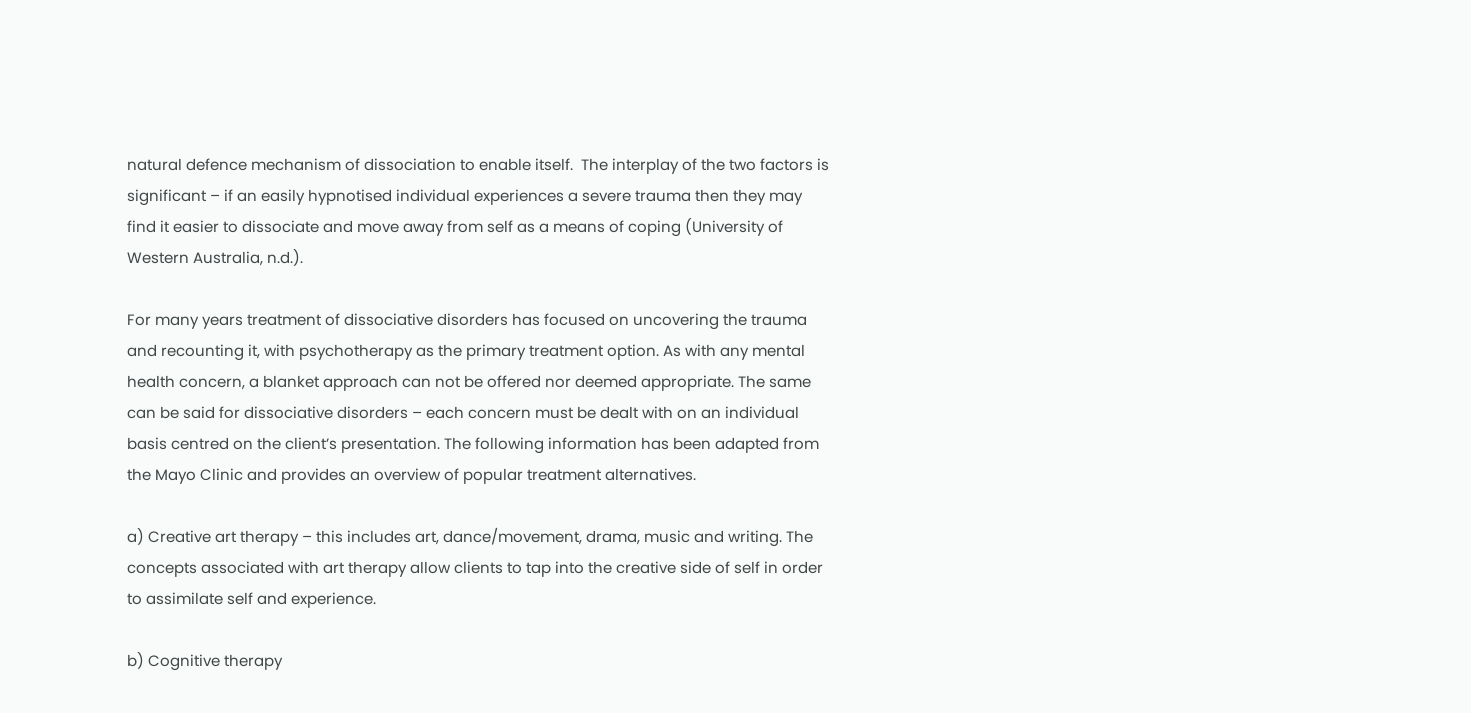natural defence mechanism of dissociation to enable itself.  The interplay of the two factors is significant – if an easily hypnotised individual experiences a severe trauma then they may find it easier to dissociate and move away from self as a means of coping (University of Western Australia, n.d.).

For many years treatment of dissociative disorders has focused on uncovering the trauma and recounting it, with psychotherapy as the primary treatment option. As with any mental health concern, a blanket approach can not be offered nor deemed appropriate. The same can be said for dissociative disorders – each concern must be dealt with on an individual basis centred on the client’s presentation. The following information has been adapted from the Mayo Clinic and provides an overview of popular treatment alternatives.

a) Creative art therapy – this includes art, dance/movement, drama, music and writing. The concepts associated with art therapy allow clients to tap into the creative side of self in order to assimilate self and experience.

b) Cognitive therapy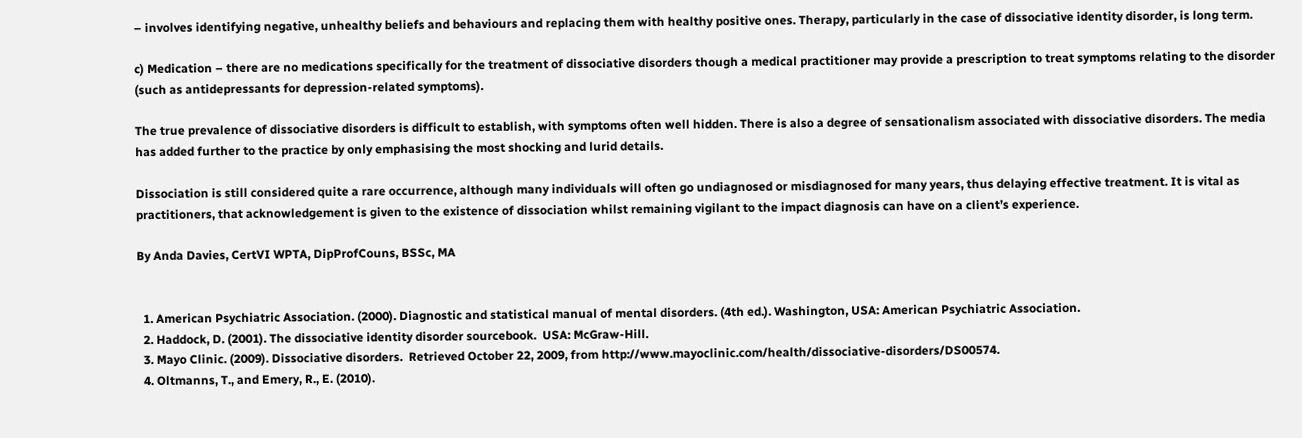– involves identifying negative, unhealthy beliefs and behaviours and replacing them with healthy positive ones. Therapy, particularly in the case of dissociative identity disorder, is long term.

c) Medication – there are no medications specifically for the treatment of dissociative disorders though a medical practitioner may provide a prescription to treat symptoms relating to the disorder (such as antidepressants for depression-related symptoms).

The true prevalence of dissociative disorders is difficult to establish, with symptoms often well hidden. There is also a degree of sensationalism associated with dissociative disorders. The media has added further to the practice by only emphasising the most shocking and lurid details.

Dissociation is still considered quite a rare occurrence, although many individuals will often go undiagnosed or misdiagnosed for many years, thus delaying effective treatment. It is vital as practitioners, that acknowledgement is given to the existence of dissociation whilst remaining vigilant to the impact diagnosis can have on a client’s experience.

By Anda Davies, CertVI WPTA, DipProfCouns, BSSc, MA


  1. American Psychiatric Association. (2000). Diagnostic and statistical manual of mental disorders. (4th ed.). Washington, USA: American Psychiatric Association.
  2. Haddock, D. (2001). The dissociative identity disorder sourcebook.  USA: McGraw-Hill.
  3. Mayo Clinic. (2009). Dissociative disorders.  Retrieved October 22, 2009, from http://www.mayoclinic.com/health/dissociative-disorders/DS00574.
  4. Oltmanns, T., and Emery, R., E. (2010).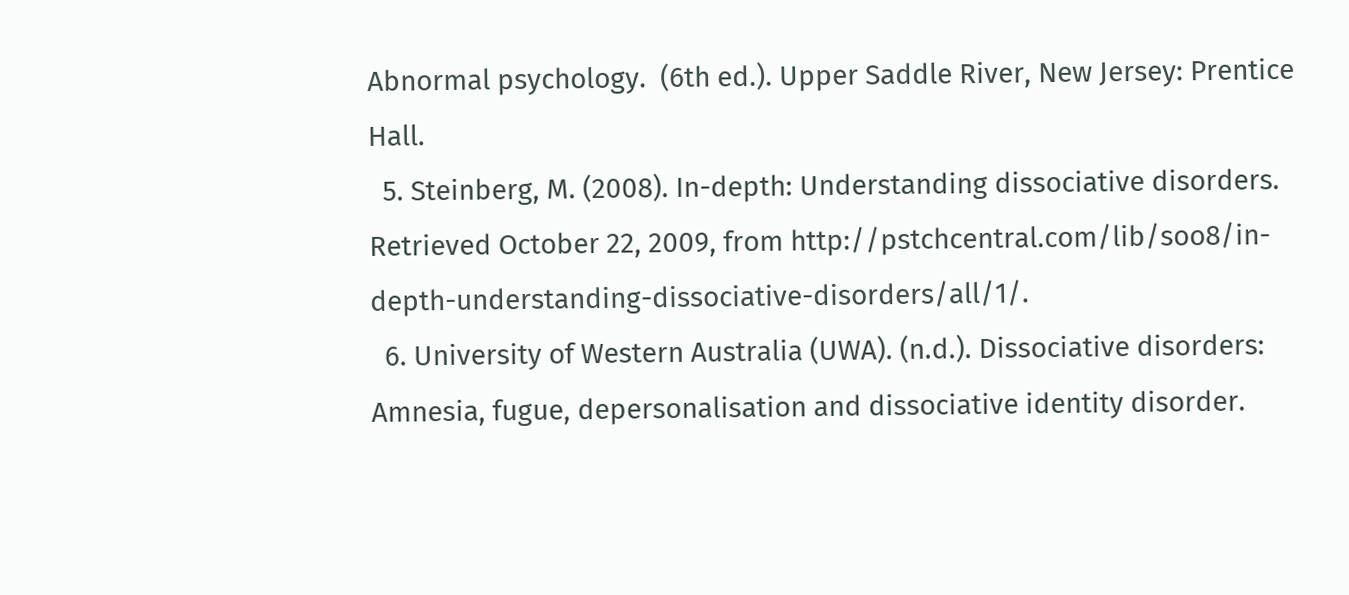Abnormal psychology.  (6th ed.). Upper Saddle River, New Jersey: Prentice Hall.
  5. Steinberg, M. (2008). In-depth: Understanding dissociative disorders. Retrieved October 22, 2009, from http://pstchcentral.com/lib/soo8/in-depth-understanding-dissociative-disorders/all/1/.
  6. University of Western Australia (UWA). (n.d.). Dissociative disorders: Amnesia, fugue, depersonalisation and dissociative identity disorder.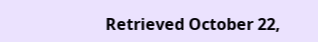Retrieved October 22,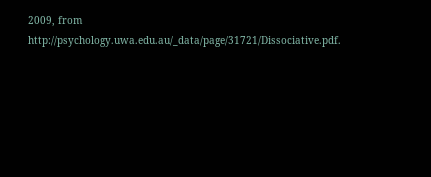2009, from http://psychology.uwa.edu.au/_data/page/31721/Dissociative.pdf.